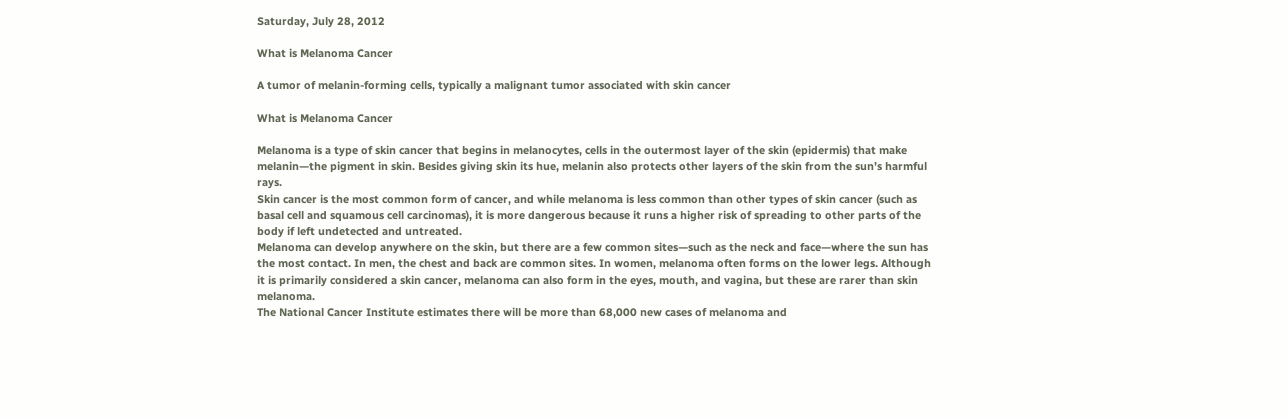Saturday, July 28, 2012

What is Melanoma Cancer

A tumor of melanin-forming cells, typically a malignant tumor associated with skin cancer

What is Melanoma Cancer

Melanoma is a type of skin cancer that begins in melanocytes, cells in the outermost layer of the skin (epidermis) that make melanin—the pigment in skin. Besides giving skin its hue, melanin also protects other layers of the skin from the sun’s harmful rays.
Skin cancer is the most common form of cancer, and while melanoma is less common than other types of skin cancer (such as basal cell and squamous cell carcinomas), it is more dangerous because it runs a higher risk of spreading to other parts of the body if left undetected and untreated.
Melanoma can develop anywhere on the skin, but there are a few common sites—such as the neck and face—where the sun has the most contact. In men, the chest and back are common sites. In women, melanoma often forms on the lower legs. Although it is primarily considered a skin cancer, melanoma can also form in the eyes, mouth, and vagina, but these are rarer than skin melanoma.
The National Cancer Institute estimates there will be more than 68,000 new cases of melanoma and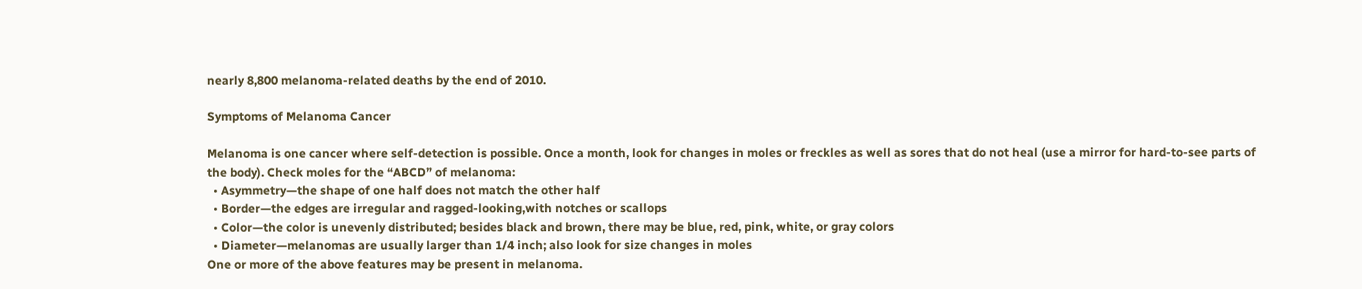nearly 8,800 melanoma-related deaths by the end of 2010.

Symptoms of Melanoma Cancer

Melanoma is one cancer where self-detection is possible. Once a month, look for changes in moles or freckles as well as sores that do not heal (use a mirror for hard-to-see parts of the body). Check moles for the “ABCD” of melanoma:
  • Asymmetry—the shape of one half does not match the other half
  • Border—the edges are irregular and ragged-looking,with notches or scallops
  • Color—the color is unevenly distributed; besides black and brown, there may be blue, red, pink, white, or gray colors
  • Diameter—melanomas are usually larger than 1/4 inch; also look for size changes in moles
One or more of the above features may be present in melanoma.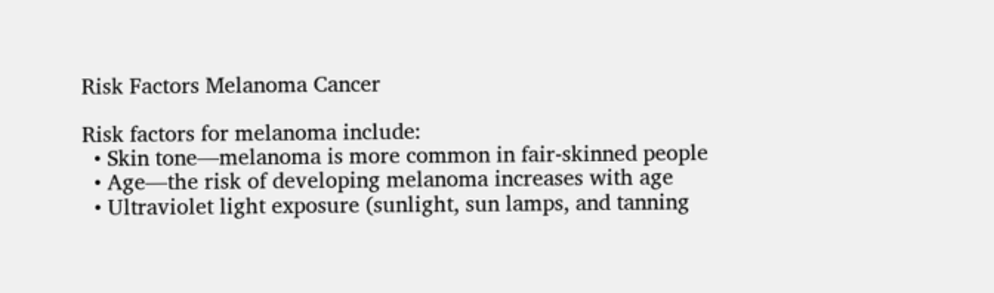Risk Factors Melanoma Cancer

Risk factors for melanoma include:
  • Skin tone—melanoma is more common in fair-skinned people
  • Age—the risk of developing melanoma increases with age
  • Ultraviolet light exposure (sunlight, sun lamps, and tanning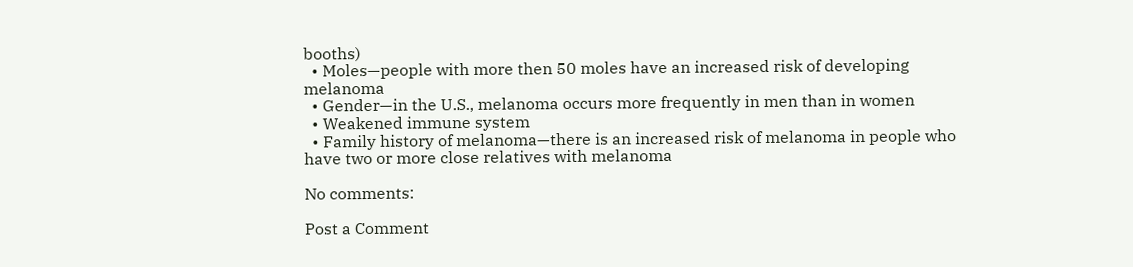booths)
  • Moles—people with more then 50 moles have an increased risk of developing melanoma
  • Gender—in the U.S., melanoma occurs more frequently in men than in women
  • Weakened immune system
  • Family history of melanoma—there is an increased risk of melanoma in people who have two or more close relatives with melanoma

No comments:

Post a Comment